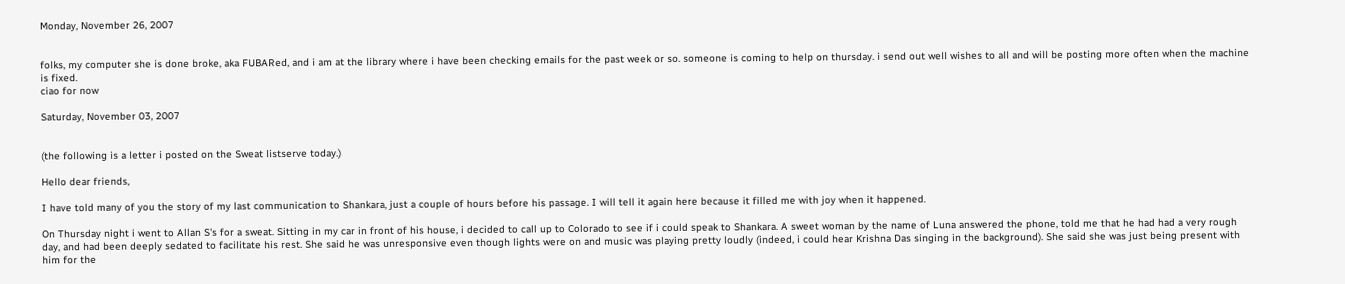Monday, November 26, 2007


folks, my computer she is done broke, aka FUBARed, and i am at the library where i have been checking emails for the past week or so. someone is coming to help on thursday. i send out well wishes to all and will be posting more often when the machine is fixed.
ciao for now

Saturday, November 03, 2007


(the following is a letter i posted on the Sweat listserve today.)

Hello dear friends,

I have told many of you the story of my last communication to Shankara, just a couple of hours before his passage. I will tell it again here because it filled me with joy when it happened.

On Thursday night i went to Allan S's for a sweat. Sitting in my car in front of his house, i decided to call up to Colorado to see if i could speak to Shankara. A sweet woman by the name of Luna answered the phone, told me that he had had a very rough day, and had been deeply sedated to facilitate his rest. She said he was unresponsive even though lights were on and music was playing pretty loudly (indeed, i could hear Krishna Das singing in the background). She said she was just being present with him for the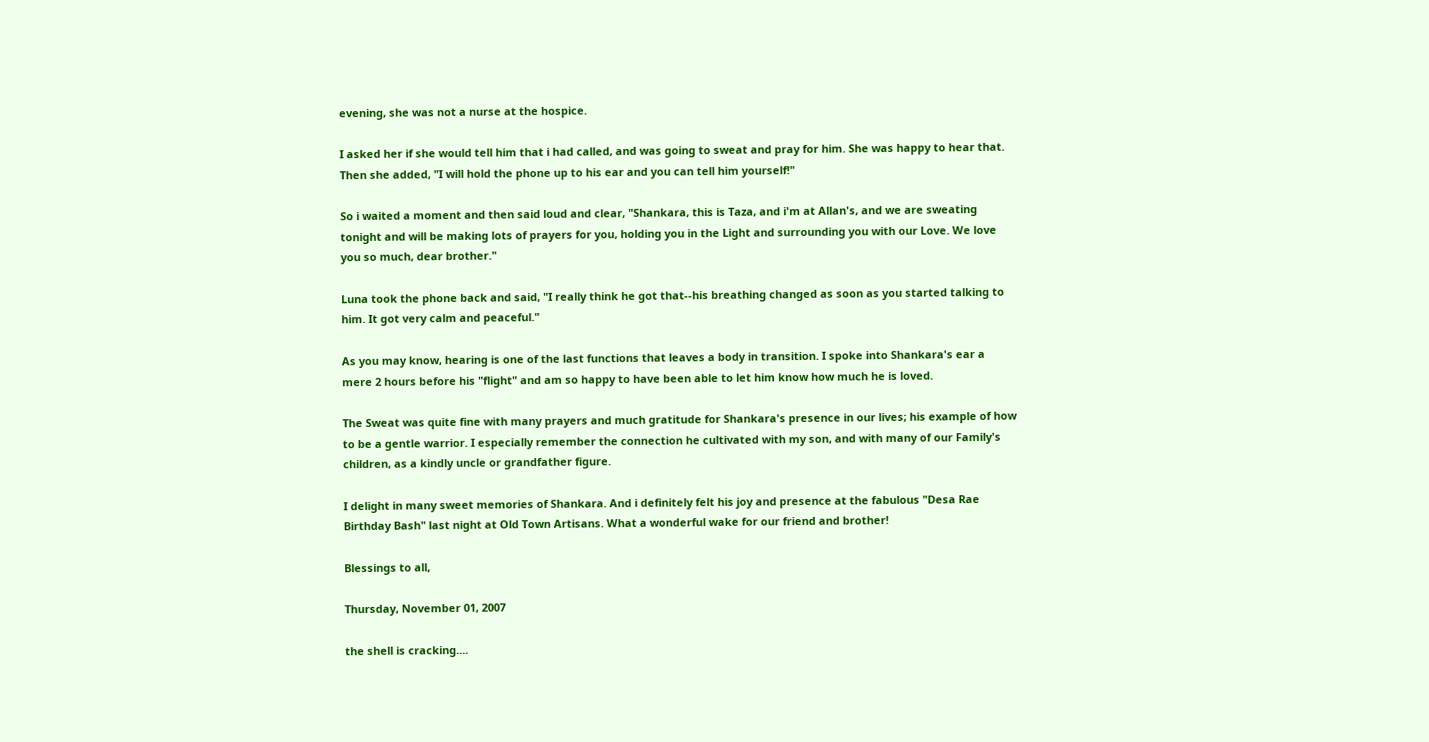evening, she was not a nurse at the hospice.

I asked her if she would tell him that i had called, and was going to sweat and pray for him. She was happy to hear that. Then she added, "I will hold the phone up to his ear and you can tell him yourself!"

So i waited a moment and then said loud and clear, "Shankara, this is Taza, and i'm at Allan's, and we are sweating tonight and will be making lots of prayers for you, holding you in the Light and surrounding you with our Love. We love you so much, dear brother."

Luna took the phone back and said, "I really think he got that--his breathing changed as soon as you started talking to him. It got very calm and peaceful."

As you may know, hearing is one of the last functions that leaves a body in transition. I spoke into Shankara's ear a mere 2 hours before his "flight" and am so happy to have been able to let him know how much he is loved.

The Sweat was quite fine with many prayers and much gratitude for Shankara's presence in our lives; his example of how to be a gentle warrior. I especially remember the connection he cultivated with my son, and with many of our Family's children, as a kindly uncle or grandfather figure.

I delight in many sweet memories of Shankara. And i definitely felt his joy and presence at the fabulous "Desa Rae Birthday Bash" last night at Old Town Artisans. What a wonderful wake for our friend and brother!

Blessings to all,

Thursday, November 01, 2007

the shell is cracking....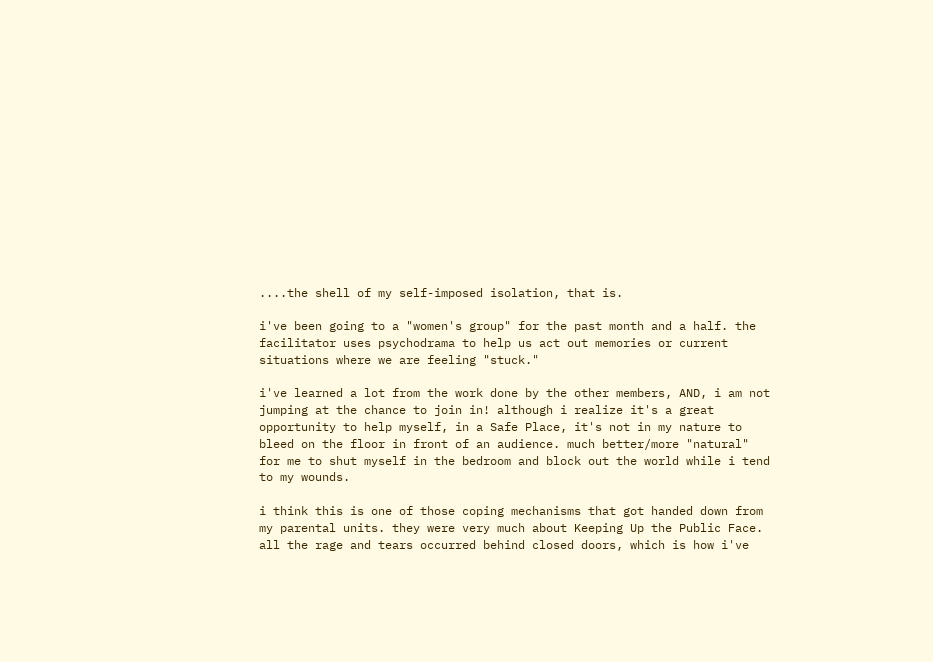....the shell of my self-imposed isolation, that is.

i've been going to a "women's group" for the past month and a half. the facilitator uses psychodrama to help us act out memories or current situations where we are feeling "stuck."

i've learned a lot from the work done by the other members, AND, i am not jumping at the chance to join in! although i realize it's a great opportunity to help myself, in a Safe Place, it's not in my nature to bleed on the floor in front of an audience. much better/more "natural" for me to shut myself in the bedroom and block out the world while i tend to my wounds.

i think this is one of those coping mechanisms that got handed down from my parental units. they were very much about Keeping Up the Public Face. all the rage and tears occurred behind closed doors, which is how i've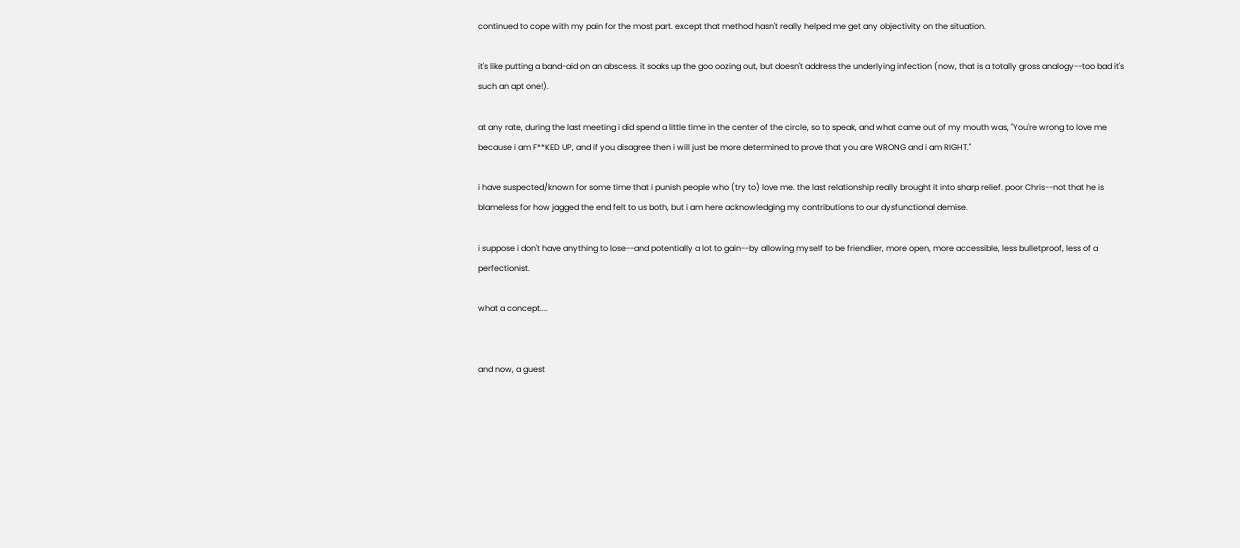continued to cope with my pain for the most part. except that method hasn't really helped me get any objectivity on the situation.

it's like putting a band-aid on an abscess. it soaks up the goo oozing out, but doesn't address the underlying infection (now, that is a totally gross analogy--too bad it's such an apt one!).

at any rate, during the last meeting i did spend a little time in the center of the circle, so to speak, and what came out of my mouth was, "You're wrong to love me because i am F**KED UP, and if you disagree then i will just be more determined to prove that you are WRONG and i am RIGHT."

i have suspected/known for some time that i punish people who (try to) love me. the last relationship really brought it into sharp relief. poor Chris--not that he is blameless for how jagged the end felt to us both, but i am here acknowledging my contributions to our dysfunctional demise.

i suppose i don't have anything to lose--and potentially a lot to gain--by allowing myself to be friendlier, more open, more accessible, less bulletproof, less of a perfectionist.

what a concept....


and now, a guest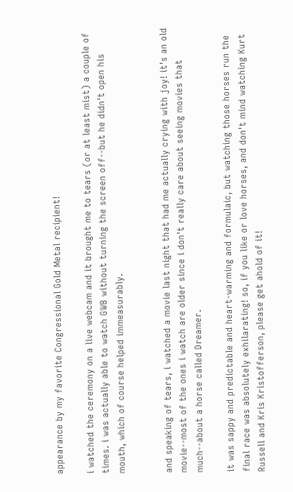appearance by my favorite Congressional Gold Metal recipient!

i watched the ceremony on a live webcam and it brought me to tears (or at least mist) a couple of times. i was actually able to watch GWB without turning the screen off--but he didn't open his mouth, which of course helped immeasurably.


and speaking of tears, i watched a movie last night that had me actually crying with joy! it's an old movie--most of the ones i watch are older since i don't really care about seeing movies that much--about a horse called Dreamer.

it was sappy and predictable and heart-warming and formulaic, but watching those horses run the final race was absolutely exhilarating! so, if you like or love horses, and don't mind watching Kurt Russell and Kris Kristofferson, please get ahold of it!